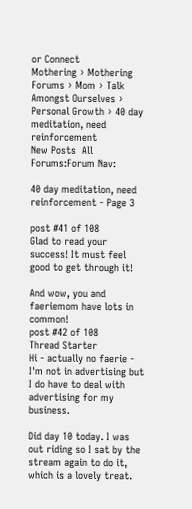or Connect
Mothering › Mothering Forums › Mom › Talk Amongst Ourselves › Personal Growth › 40 day meditation, need reinforcement
New Posts  All Forums:Forum Nav:

40 day meditation, need reinforcement - Page 3

post #41 of 108
Glad to read your success! It must feel good to get through it!

And wow, you and faeriemom have lots in common!
post #42 of 108
Thread Starter
Hi - actually no faerie - I'm not in advertising but I do have to deal with advertising for my business.

Did day 10 today. I was out riding so I sat by the stream again to do it, which is a lovely treat.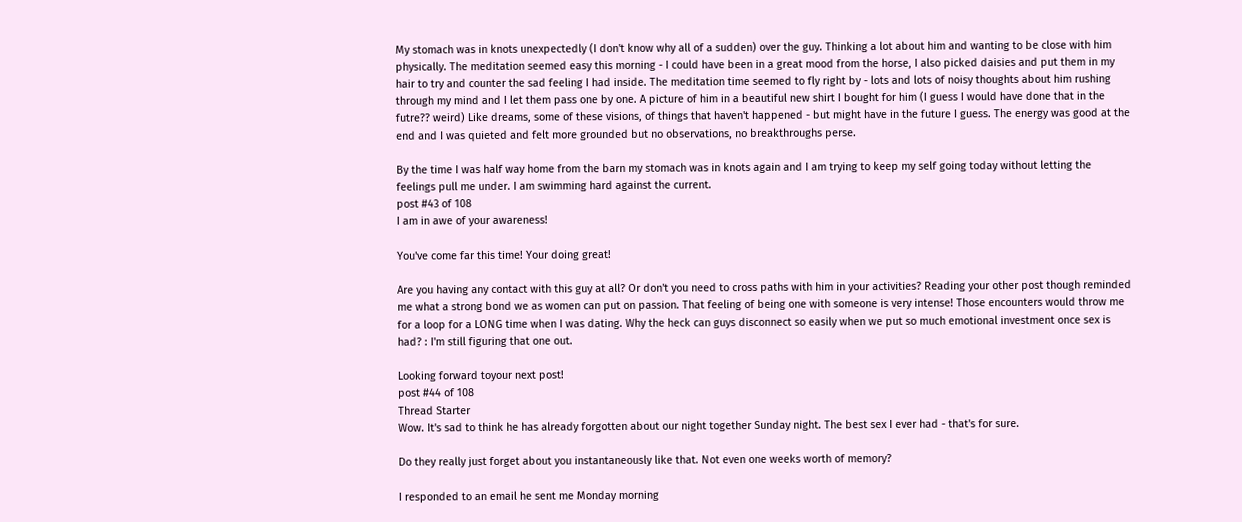My stomach was in knots unexpectedly (I don't know why all of a sudden) over the guy. Thinking a lot about him and wanting to be close with him physically. The meditation seemed easy this morning - I could have been in a great mood from the horse, I also picked daisies and put them in my hair to try and counter the sad feeling I had inside. The meditation time seemed to fly right by - lots and lots of noisy thoughts about him rushing through my mind and I let them pass one by one. A picture of him in a beautiful new shirt I bought for him (I guess I would have done that in the futre?? weird) Like dreams, some of these visions, of things that haven't happened - but might have in the future I guess. The energy was good at the end and I was quieted and felt more grounded but no observations, no breakthroughs perse.

By the time I was half way home from the barn my stomach was in knots again and I am trying to keep my self going today without letting the feelings pull me under. I am swimming hard against the current.
post #43 of 108
I am in awe of your awareness!

You've come far this time! Your doing great!

Are you having any contact with this guy at all? Or don't you need to cross paths with him in your activities? Reading your other post though reminded me what a strong bond we as women can put on passion. That feeling of being one with someone is very intense! Those encounters would throw me for a loop for a LONG time when I was dating. Why the heck can guys disconnect so easily when we put so much emotional investment once sex is had? : I'm still figuring that one out.

Looking forward toyour next post!
post #44 of 108
Thread Starter
Wow. It's sad to think he has already forgotten about our night together Sunday night. The best sex I ever had - that's for sure.

Do they really just forget about you instantaneously like that. Not even one weeks worth of memory?

I responded to an email he sent me Monday morning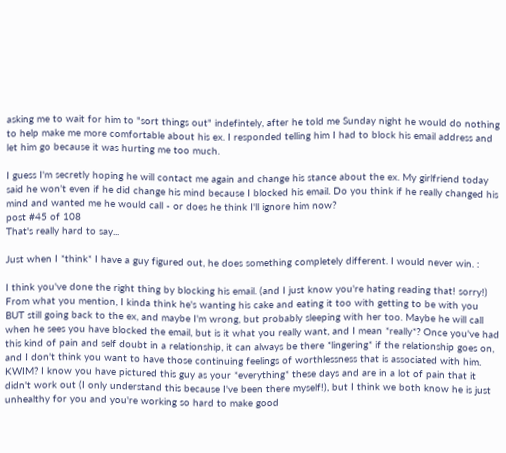asking me to wait for him to "sort things out" indefintely, after he told me Sunday night he would do nothing to help make me more comfortable about his ex. I responded telling him I had to block his email address and let him go because it was hurting me too much.

I guess I'm secretly hoping he will contact me again and change his stance about the ex. My girlfriend today said he won't even if he did change his mind because I blocked his email. Do you think if he really changed his mind and wanted me he would call - or does he think I'll ignore him now?
post #45 of 108
That's really hard to say...

Just when I *think* I have a guy figured out, he does something completely different. I would never win. :

I think you've done the right thing by blocking his email. (and I just know you're hating reading that! sorry!) From what you mention, I kinda think he's wanting his cake and eating it too with getting to be with you BUT still going back to the ex, and maybe I'm wrong, but probably sleeping with her too. Maybe he will call when he sees you have blocked the email, but is it what you really want, and I mean *really*? Once you've had this kind of pain and self doubt in a relationship, it can always be there *lingering* if the relationship goes on, and I don't think you want to have those continuing feelings of worthlessness that is associated with him. KWIM? I know you have pictured this guy as your *everything* these days and are in a lot of pain that it didn't work out (I only understand this because I've been there myself!), but I think we both know he is just unhealthy for you and you're working so hard to make good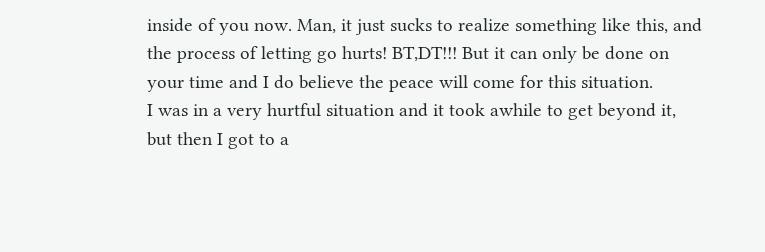inside of you now. Man, it just sucks to realize something like this, and the process of letting go hurts! BT,DT!!! But it can only be done on your time and I do believe the peace will come for this situation.
I was in a very hurtful situation and it took awhile to get beyond it, but then I got to a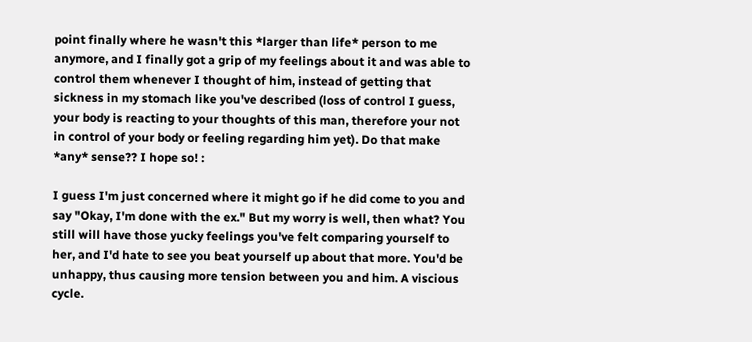point finally where he wasn't this *larger than life* person to me anymore, and I finally got a grip of my feelings about it and was able to control them whenever I thought of him, instead of getting that sickness in my stomach like you've described (loss of control I guess, your body is reacting to your thoughts of this man, therefore your not in control of your body or feeling regarding him yet). Do that make *any* sense?? I hope so! :

I guess I'm just concerned where it might go if he did come to you and say "Okay, I'm done with the ex." But my worry is well, then what? You still will have those yucky feelings you've felt comparing yourself to her, and I'd hate to see you beat yourself up about that more. You'd be unhappy, thus causing more tension between you and him. A viscious cycle.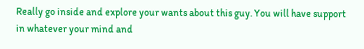Really go inside and explore your wants about this guy. You will have support in whatever your mind and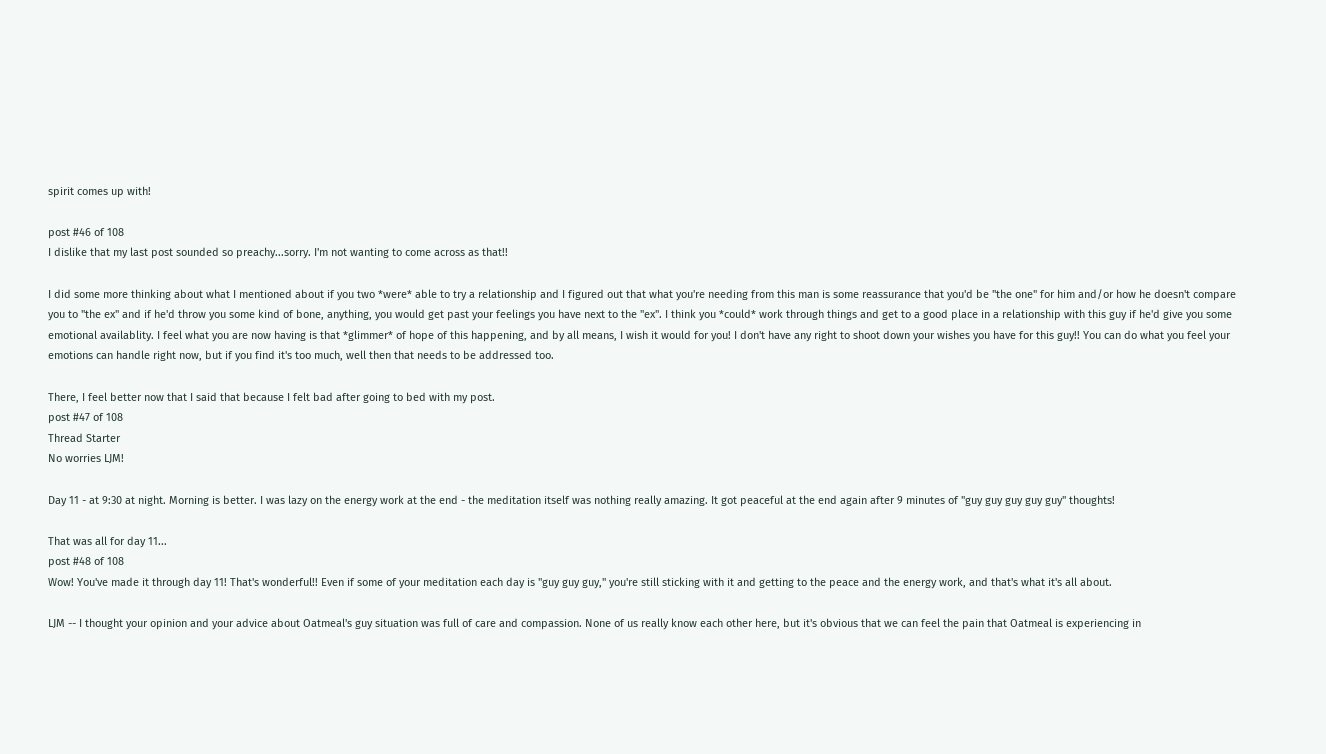spirit comes up with!

post #46 of 108
I dislike that my last post sounded so preachy...sorry. I'm not wanting to come across as that!!

I did some more thinking about what I mentioned about if you two *were* able to try a relationship and I figured out that what you're needing from this man is some reassurance that you'd be "the one" for him and/or how he doesn't compare you to "the ex" and if he'd throw you some kind of bone, anything, you would get past your feelings you have next to the "ex". I think you *could* work through things and get to a good place in a relationship with this guy if he'd give you some emotional availablity. I feel what you are now having is that *glimmer* of hope of this happening, and by all means, I wish it would for you! I don't have any right to shoot down your wishes you have for this guy!! You can do what you feel your emotions can handle right now, but if you find it's too much, well then that needs to be addressed too.

There, I feel better now that I said that because I felt bad after going to bed with my post.
post #47 of 108
Thread Starter
No worries LJM!

Day 11 - at 9:30 at night. Morning is better. I was lazy on the energy work at the end - the meditation itself was nothing really amazing. It got peaceful at the end again after 9 minutes of "guy guy guy guy guy" thoughts!

That was all for day 11...
post #48 of 108
Wow! You've made it through day 11! That's wonderful!! Even if some of your meditation each day is "guy guy guy," you're still sticking with it and getting to the peace and the energy work, and that's what it's all about.

LJM -- I thought your opinion and your advice about Oatmeal's guy situation was full of care and compassion. None of us really know each other here, but it's obvious that we can feel the pain that Oatmeal is experiencing in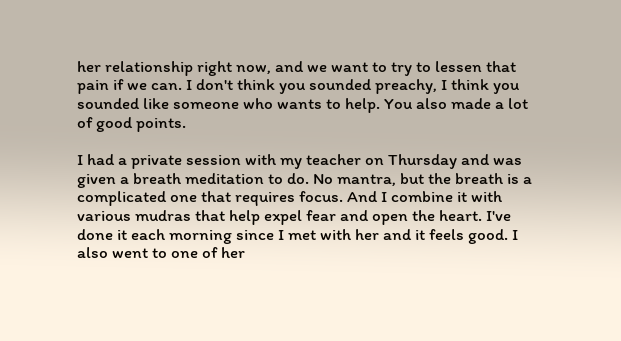her relationship right now, and we want to try to lessen that pain if we can. I don't think you sounded preachy, I think you sounded like someone who wants to help. You also made a lot of good points.

I had a private session with my teacher on Thursday and was given a breath meditation to do. No mantra, but the breath is a complicated one that requires focus. And I combine it with various mudras that help expel fear and open the heart. I've done it each morning since I met with her and it feels good. I also went to one of her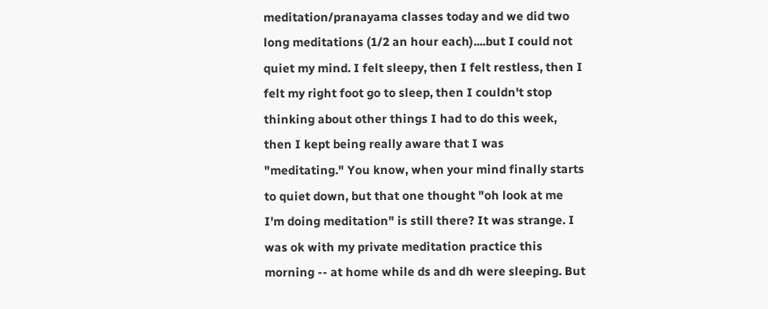meditation/pranayama classes today and we did two long meditations (1/2 an hour each)....but I could not quiet my mind. I felt sleepy, then I felt restless, then I felt my right foot go to sleep, then I couldn't stop thinking about other things I had to do this week, then I kept being really aware that I was "meditating." You know, when your mind finally starts to quiet down, but that one thought "oh look at me I'm doing meditation" is still there? It was strange. I was ok with my private meditation practice this morning -- at home while ds and dh were sleeping. But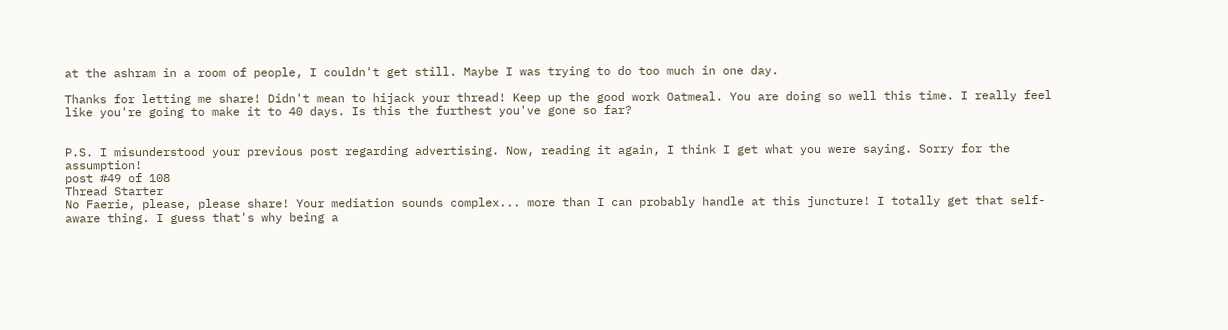at the ashram in a room of people, I couldn't get still. Maybe I was trying to do too much in one day.

Thanks for letting me share! Didn't mean to hijack your thread! Keep up the good work Oatmeal. You are doing so well this time. I really feel like you're going to make it to 40 days. Is this the furthest you've gone so far?


P.S. I misunderstood your previous post regarding advertising. Now, reading it again, I think I get what you were saying. Sorry for the assumption!
post #49 of 108
Thread Starter
No Faerie, please, please share! Your mediation sounds complex... more than I can probably handle at this juncture! I totally get that self-aware thing. I guess that's why being a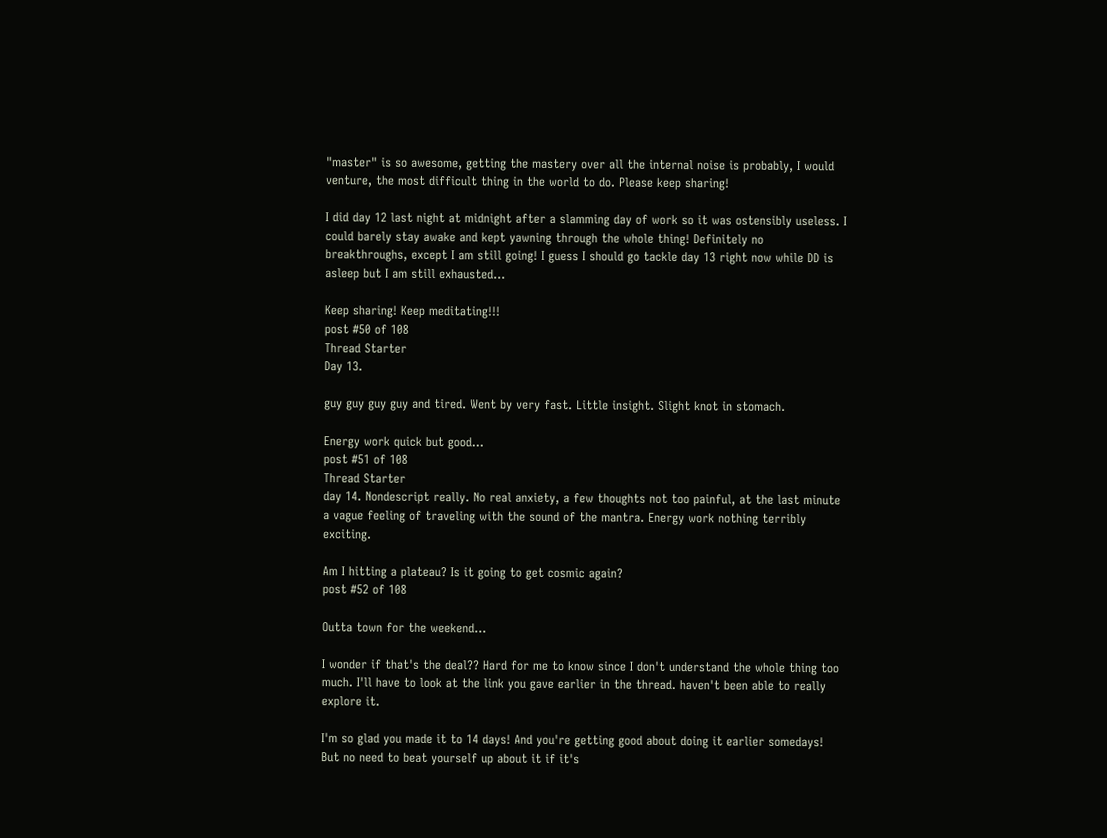"master" is so awesome, getting the mastery over all the internal noise is probably, I would venture, the most difficult thing in the world to do. Please keep sharing!

I did day 12 last night at midnight after a slamming day of work so it was ostensibly useless. I could barely stay awake and kept yawning through the whole thing! Definitely no breakthroughs, except I am still going! I guess I should go tackle day 13 right now while DD is asleep but I am still exhausted...

Keep sharing! Keep meditating!!!
post #50 of 108
Thread Starter
Day 13.

guy guy guy guy and tired. Went by very fast. Little insight. Slight knot in stomach.

Energy work quick but good...
post #51 of 108
Thread Starter
day 14. Nondescript really. No real anxiety, a few thoughts not too painful, at the last minute a vague feeling of traveling with the sound of the mantra. Energy work nothing terribly exciting.

Am I hitting a plateau? Is it going to get cosmic again?
post #52 of 108

Outta town for the weekend...

I wonder if that's the deal?? Hard for me to know since I don't understand the whole thing too much. I'll have to look at the link you gave earlier in the thread. haven't been able to really explore it.

I'm so glad you made it to 14 days! And you're getting good about doing it earlier somedays! But no need to beat yourself up about it if it's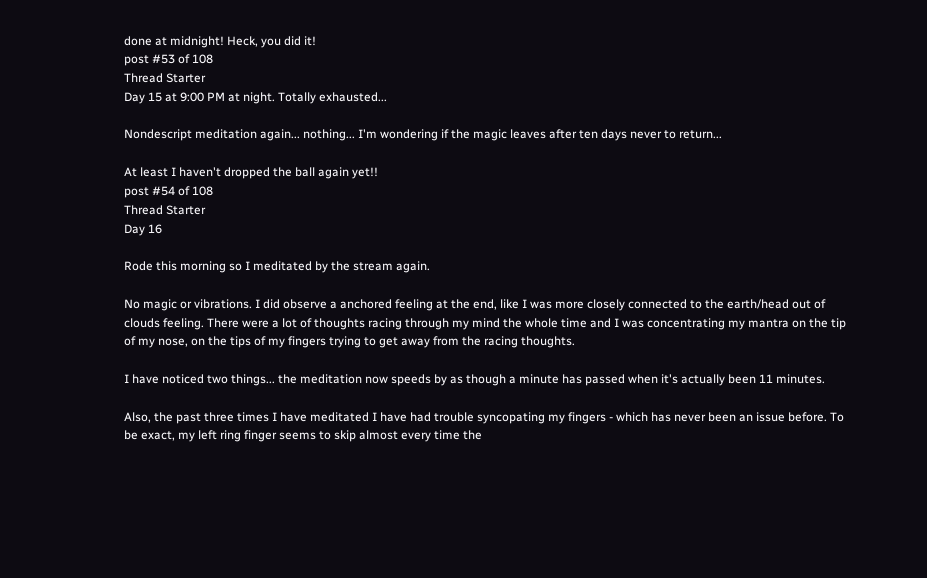done at midnight! Heck, you did it!
post #53 of 108
Thread Starter
Day 15 at 9:00 PM at night. Totally exhausted...

Nondescript meditation again... nothing... I'm wondering if the magic leaves after ten days never to return...

At least I haven't dropped the ball again yet!!
post #54 of 108
Thread Starter
Day 16

Rode this morning so I meditated by the stream again.

No magic or vibrations. I did observe a anchored feeling at the end, like I was more closely connected to the earth/head out of clouds feeling. There were a lot of thoughts racing through my mind the whole time and I was concentrating my mantra on the tip of my nose, on the tips of my fingers trying to get away from the racing thoughts.

I have noticed two things... the meditation now speeds by as though a minute has passed when it's actually been 11 minutes.

Also, the past three times I have meditated I have had trouble syncopating my fingers - which has never been an issue before. To be exact, my left ring finger seems to skip almost every time the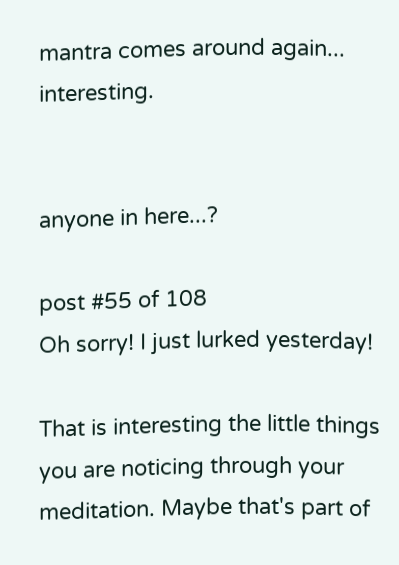mantra comes around again... interesting.


anyone in here...?

post #55 of 108
Oh sorry! I just lurked yesterday!

That is interesting the little things you are noticing through your meditation. Maybe that's part of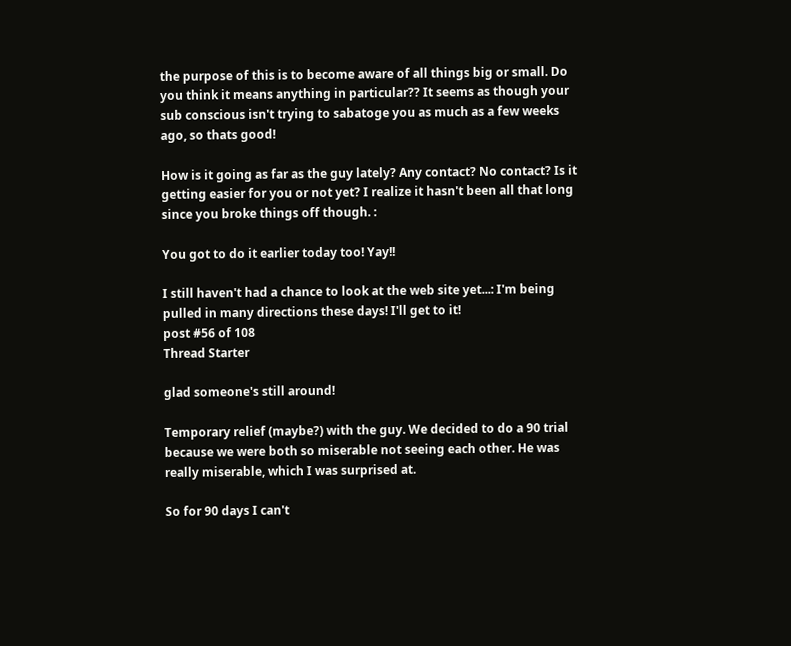the purpose of this is to become aware of all things big or small. Do you think it means anything in particular?? It seems as though your sub conscious isn't trying to sabatoge you as much as a few weeks ago, so thats good!

How is it going as far as the guy lately? Any contact? No contact? Is it getting easier for you or not yet? I realize it hasn't been all that long since you broke things off though. :

You got to do it earlier today too! Yay!!

I still haven't had a chance to look at the web site yet...: I'm being pulled in many directions these days! I'll get to it!
post #56 of 108
Thread Starter

glad someone's still around!

Temporary relief (maybe?) with the guy. We decided to do a 90 trial because we were both so miserable not seeing each other. He was really miserable, which I was surprised at.

So for 90 days I can't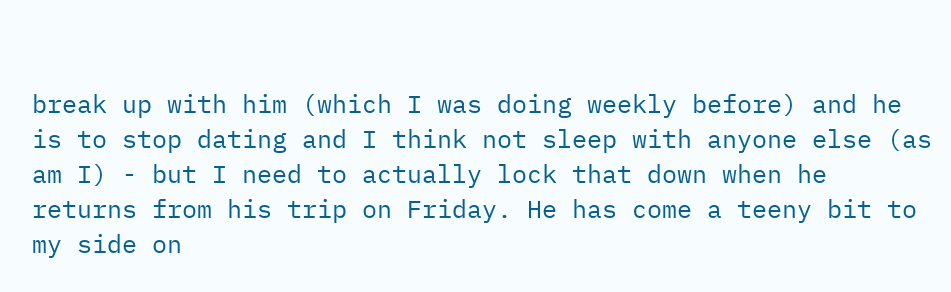break up with him (which I was doing weekly before) and he is to stop dating and I think not sleep with anyone else (as am I) - but I need to actually lock that down when he returns from his trip on Friday. He has come a teeny bit to my side on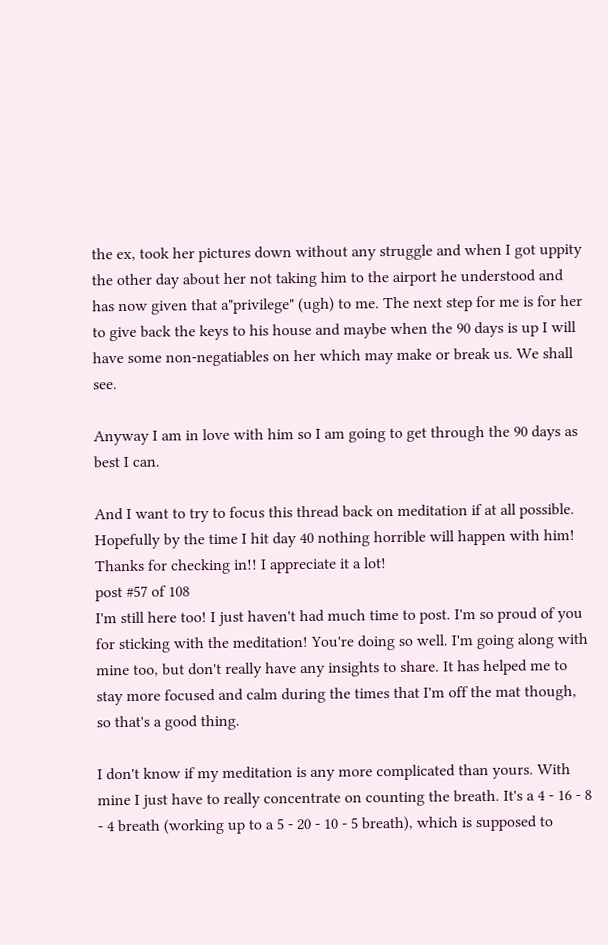the ex, took her pictures down without any struggle and when I got uppity the other day about her not taking him to the airport he understood and has now given that a"privilege" (ugh) to me. The next step for me is for her to give back the keys to his house and maybe when the 90 days is up I will have some non-negatiables on her which may make or break us. We shall see.

Anyway I am in love with him so I am going to get through the 90 days as best I can.

And I want to try to focus this thread back on meditation if at all possible. Hopefully by the time I hit day 40 nothing horrible will happen with him! Thanks for checking in!! I appreciate it a lot!
post #57 of 108
I'm still here too! I just haven't had much time to post. I'm so proud of you for sticking with the meditation! You're doing so well. I'm going along with mine too, but don't really have any insights to share. It has helped me to stay more focused and calm during the times that I'm off the mat though, so that's a good thing.

I don't know if my meditation is any more complicated than yours. With mine I just have to really concentrate on counting the breath. It's a 4 - 16 - 8 - 4 breath (working up to a 5 - 20 - 10 - 5 breath), which is supposed to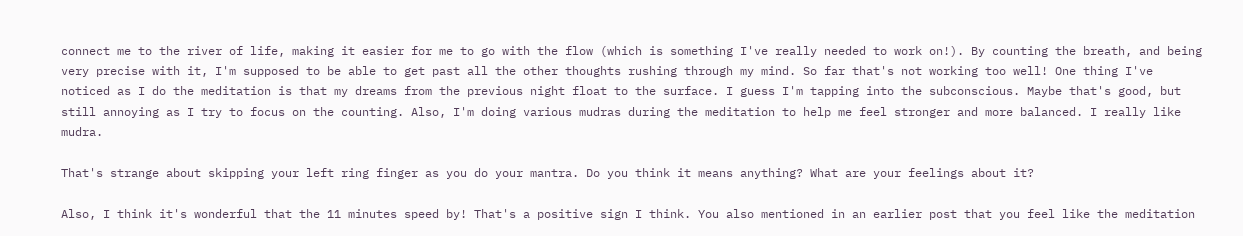connect me to the river of life, making it easier for me to go with the flow (which is something I've really needed to work on!). By counting the breath, and being very precise with it, I'm supposed to be able to get past all the other thoughts rushing through my mind. So far that's not working too well! One thing I've noticed as I do the meditation is that my dreams from the previous night float to the surface. I guess I'm tapping into the subconscious. Maybe that's good, but still annoying as I try to focus on the counting. Also, I'm doing various mudras during the meditation to help me feel stronger and more balanced. I really like mudra.

That's strange about skipping your left ring finger as you do your mantra. Do you think it means anything? What are your feelings about it?

Also, I think it's wonderful that the 11 minutes speed by! That's a positive sign I think. You also mentioned in an earlier post that you feel like the meditation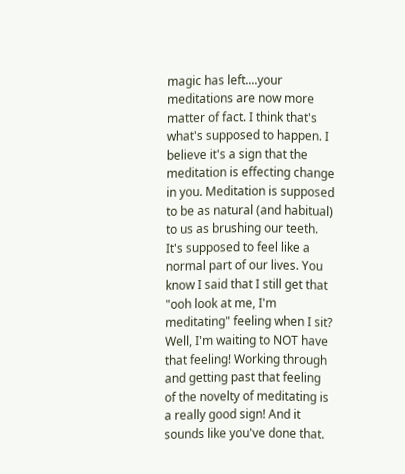magic has left....your meditations are now more matter of fact. I think that's what's supposed to happen. I believe it's a sign that the meditation is effecting change in you. Meditation is supposed to be as natural (and habitual) to us as brushing our teeth. It's supposed to feel like a normal part of our lives. You know I said that I still get that "ooh look at me, I'm meditating" feeling when I sit? Well, I'm waiting to NOT have that feeling! Working through and getting past that feeling of the novelty of meditating is a really good sign! And it sounds like you've done that.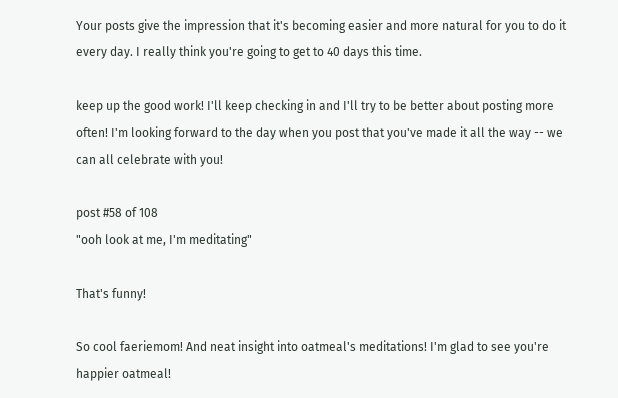Your posts give the impression that it's becoming easier and more natural for you to do it every day. I really think you're going to get to 40 days this time.

keep up the good work! I'll keep checking in and I'll try to be better about posting more often! I'm looking forward to the day when you post that you've made it all the way -- we can all celebrate with you!

post #58 of 108
"ooh look at me, I'm meditating"

That's funny!

So cool faeriemom! And neat insight into oatmeal's meditations! I'm glad to see you're happier oatmeal!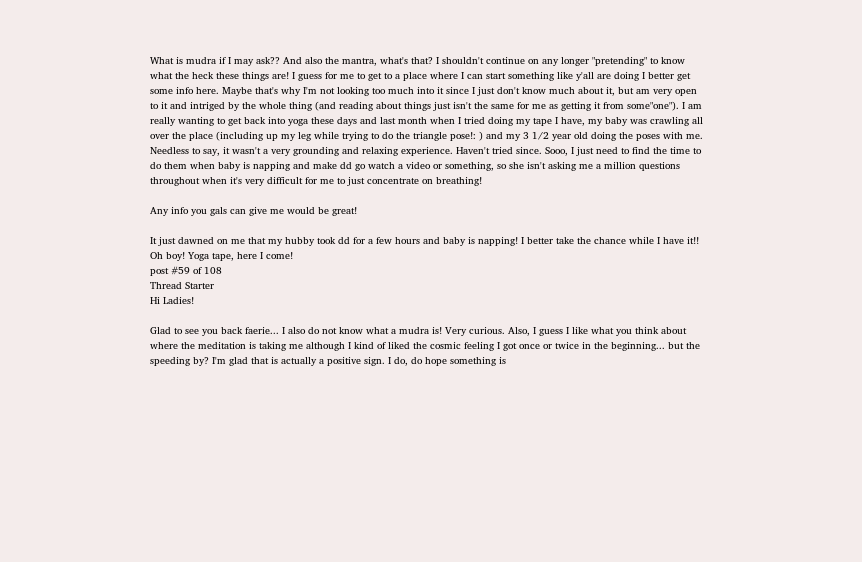What is mudra if I may ask?? And also the mantra, what's that? I shouldn't continue on any longer "pretending" to know what the heck these things are! I guess for me to get to a place where I can start something like y'all are doing I better get some info here. Maybe that's why I'm not looking too much into it since I just don't know much about it, but am very open to it and intriged by the whole thing (and reading about things just isn't the same for me as getting it from some"one"). I am really wanting to get back into yoga these days and last month when I tried doing my tape I have, my baby was crawling all over the place (including up my leg while trying to do the triangle pose!: ) and my 3 1/2 year old doing the poses with me. Needless to say, it wasn't a very grounding and relaxing experience. Haven't tried since. Sooo, I just need to find the time to do them when baby is napping and make dd go watch a video or something, so she isn't asking me a million questions throughout when it's very difficult for me to just concentrate on breathing!

Any info you gals can give me would be great!

It just dawned on me that my hubby took dd for a few hours and baby is napping! I better take the chance while I have it!! Oh boy! Yoga tape, here I come!
post #59 of 108
Thread Starter
Hi Ladies!

Glad to see you back faerie... I also do not know what a mudra is! Very curious. Also, I guess I like what you think about where the meditation is taking me although I kind of liked the cosmic feeling I got once or twice in the beginning... but the speeding by? I'm glad that is actually a positive sign. I do, do hope something is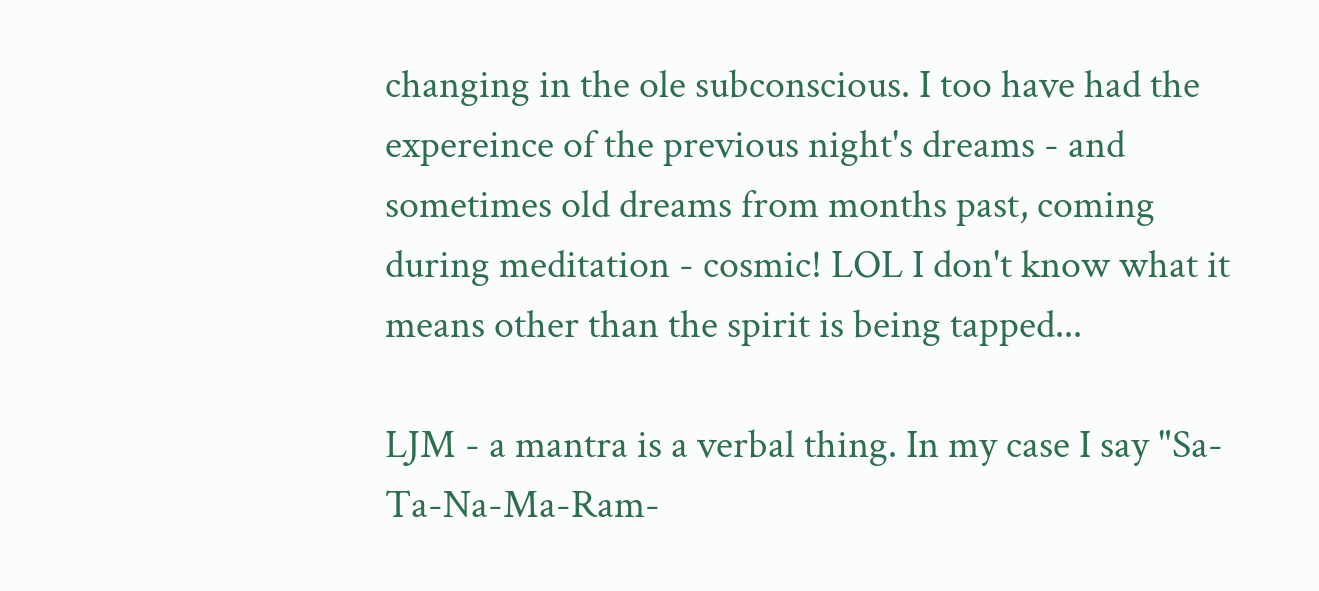changing in the ole subconscious. I too have had the expereince of the previous night's dreams - and sometimes old dreams from months past, coming during meditation - cosmic! LOL I don't know what it means other than the spirit is being tapped...

LJM - a mantra is a verbal thing. In my case I say "Sa-Ta-Na-Ma-Ram-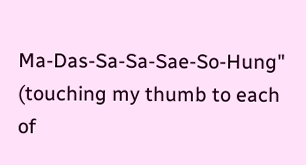Ma-Das-Sa-Sa-Sae-So-Hung" (touching my thumb to each of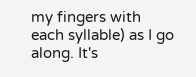my fingers with each syllable) as I go along. It's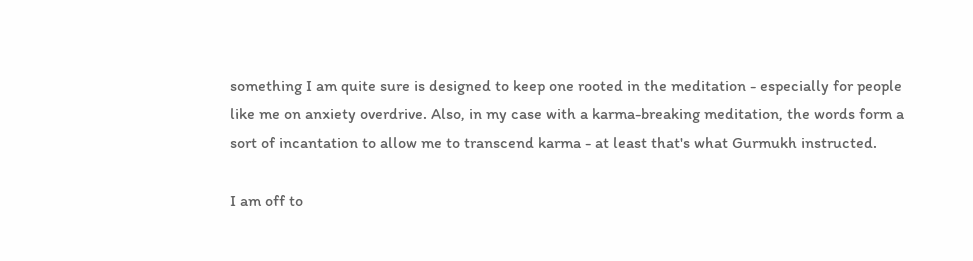something I am quite sure is designed to keep one rooted in the meditation - especially for people like me on anxiety overdrive. Also, in my case with a karma-breaking meditation, the words form a sort of incantation to allow me to transcend karma - at least that's what Gurmukh instructed.

I am off to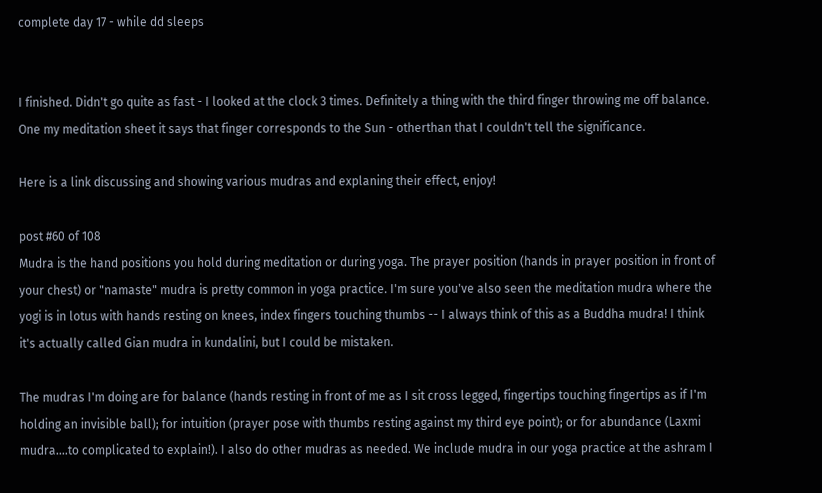complete day 17 - while dd sleeps


I finished. Didn't go quite as fast - I looked at the clock 3 times. Definitely a thing with the third finger throwing me off balance. One my meditation sheet it says that finger corresponds to the Sun - otherthan that I couldn't tell the significance.

Here is a link discussing and showing various mudras and explaning their effect, enjoy!

post #60 of 108
Mudra is the hand positions you hold during meditation or during yoga. The prayer position (hands in prayer position in front of your chest) or "namaste" mudra is pretty common in yoga practice. I'm sure you've also seen the meditation mudra where the yogi is in lotus with hands resting on knees, index fingers touching thumbs -- I always think of this as a Buddha mudra! I think it's actually called Gian mudra in kundalini, but I could be mistaken.

The mudras I'm doing are for balance (hands resting in front of me as I sit cross legged, fingertips touching fingertips as if I'm holding an invisible ball); for intuition (prayer pose with thumbs resting against my third eye point); or for abundance (Laxmi mudra....to complicated to explain!). I also do other mudras as needed. We include mudra in our yoga practice at the ashram I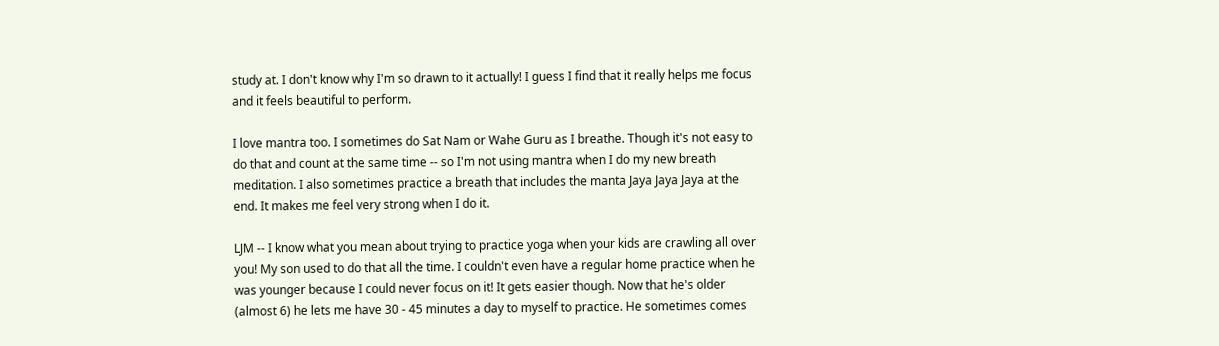study at. I don't know why I'm so drawn to it actually! I guess I find that it really helps me focus and it feels beautiful to perform.

I love mantra too. I sometimes do Sat Nam or Wahe Guru as I breathe. Though it's not easy to do that and count at the same time -- so I'm not using mantra when I do my new breath meditation. I also sometimes practice a breath that includes the manta Jaya Jaya Jaya at the end. It makes me feel very strong when I do it.

LJM -- I know what you mean about trying to practice yoga when your kids are crawling all over you! My son used to do that all the time. I couldn't even have a regular home practice when he was younger because I could never focus on it! It gets easier though. Now that he's older (almost 6) he lets me have 30 - 45 minutes a day to myself to practice. He sometimes comes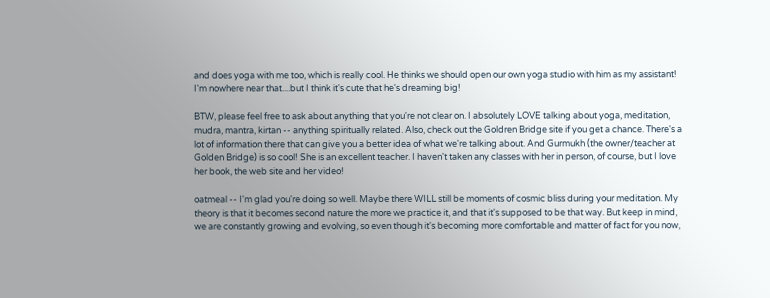and does yoga with me too, which is really cool. He thinks we should open our own yoga studio with him as my assistant! I'm nowhere near that....but I think it's cute that he's dreaming big!

BTW, please feel free to ask about anything that you're not clear on. I absolutely LOVE talking about yoga, meditation, mudra, mantra, kirtan -- anything spiritually related. Also, check out the Goldren Bridge site if you get a chance. There's a lot of information there that can give you a better idea of what we're talking about. And Gurmukh (the owner/teacher at Golden Bridge) is so cool! She is an excellent teacher. I haven't taken any classes with her in person, of course, but I love her book, the web site and her video!

oatmeal -- I'm glad you're doing so well. Maybe there WILL still be moments of cosmic bliss during your meditation. My theory is that it becomes second nature the more we practice it, and that it's supposed to be that way. But keep in mind, we are constantly growing and evolving, so even though it's becoming more comfortable and matter of fact for you now,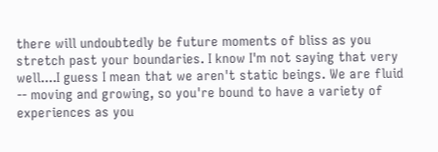there will undoubtedly be future moments of bliss as you stretch past your boundaries. I know I'm not saying that very well....I guess I mean that we aren't static beings. We are fluid -- moving and growing, so you're bound to have a variety of experiences as you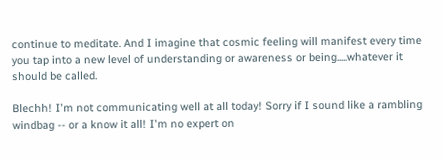continue to meditate. And I imagine that cosmic feeling will manifest every time you tap into a new level of understanding or awareness or being.....whatever it should be called.

Blechh! I'm not communicating well at all today! Sorry if I sound like a rambling windbag -- or a know it all! I'm no expert on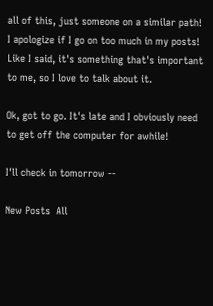all of this, just someone on a similar path! I apologize if I go on too much in my posts! Like I said, it's something that's important to me, so I love to talk about it.

Ok, got to go. It's late and I obviously need to get off the computer for awhile!

I'll check in tomorrow --

New Posts  All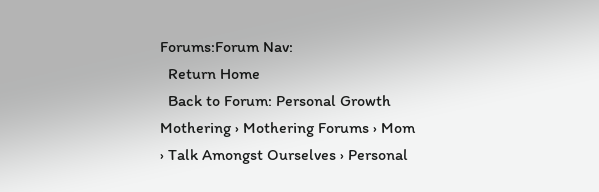Forums:Forum Nav:
  Return Home
  Back to Forum: Personal Growth
Mothering › Mothering Forums › Mom › Talk Amongst Ourselves › Personal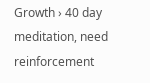Growth › 40 day meditation, need reinforcement